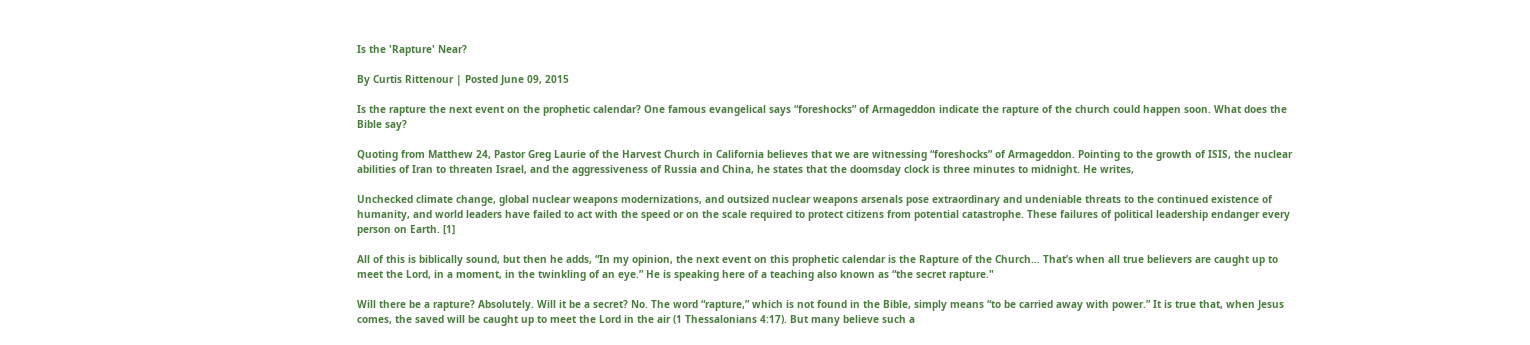Is the 'Rapture' Near?

By Curtis Rittenour | Posted June 09, 2015

Is the rapture the next event on the prophetic calendar? One famous evangelical says “foreshocks” of Armageddon indicate the rapture of the church could happen soon. What does the Bible say?

Quoting from Matthew 24, Pastor Greg Laurie of the Harvest Church in California believes that we are witnessing “foreshocks” of Armageddon. Pointing to the growth of ISIS, the nuclear abilities of Iran to threaten Israel, and the aggressiveness of Russia and China, he states that the doomsday clock is three minutes to midnight. He writes,

Unchecked climate change, global nuclear weapons modernizations, and outsized nuclear weapons arsenals pose extraordinary and undeniable threats to the continued existence of humanity, and world leaders have failed to act with the speed or on the scale required to protect citizens from potential catastrophe. These failures of political leadership endanger every person on Earth. [1]

All of this is biblically sound, but then he adds, “In my opinion, the next event on this prophetic calendar is the Rapture of the Church… That’s when all true believers are caught up to meet the Lord, in a moment, in the twinkling of an eye.” He is speaking here of a teaching also known as “the secret rapture."

Will there be a rapture? Absolutely. Will it be a secret? No. The word “rapture,” which is not found in the Bible, simply means “to be carried away with power.” It is true that, when Jesus comes, the saved will be caught up to meet the Lord in the air (1 Thessalonians 4:17). But many believe such a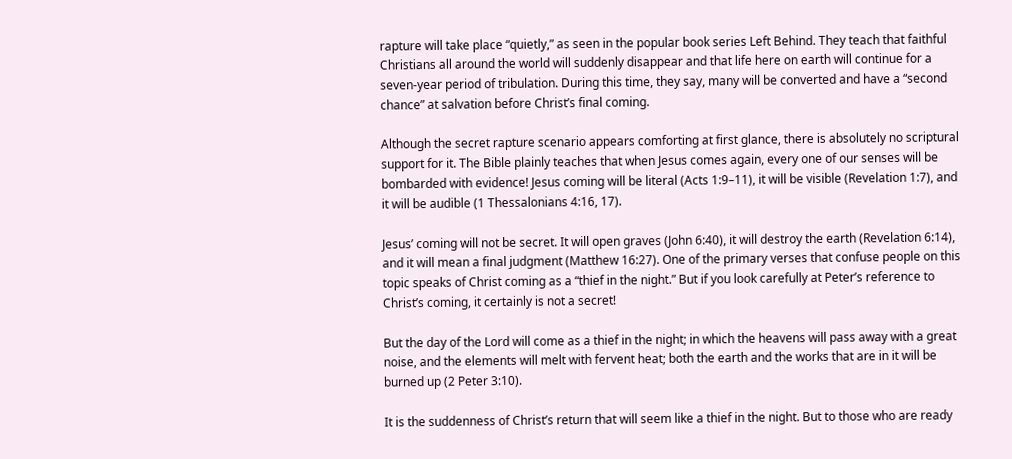rapture will take place “quietly,” as seen in the popular book series Left Behind. They teach that faithful Christians all around the world will suddenly disappear and that life here on earth will continue for a seven-year period of tribulation. During this time, they say, many will be converted and have a “second chance” at salvation before Christ’s final coming.

Although the secret rapture scenario appears comforting at first glance, there is absolutely no scriptural support for it. The Bible plainly teaches that when Jesus comes again, every one of our senses will be bombarded with evidence! Jesus coming will be literal (Acts 1:9–11), it will be visible (Revelation 1:7), and it will be audible (1 Thessalonians 4:16, 17).

Jesus’ coming will not be secret. It will open graves (John 6:40), it will destroy the earth (Revelation 6:14), and it will mean a final judgment (Matthew 16:27). One of the primary verses that confuse people on this topic speaks of Christ coming as a “thief in the night.” But if you look carefully at Peter’s reference to Christ’s coming, it certainly is not a secret!

But the day of the Lord will come as a thief in the night; in which the heavens will pass away with a great noise, and the elements will melt with fervent heat; both the earth and the works that are in it will be burned up (2 Peter 3:10).

It is the suddenness of Christ’s return that will seem like a thief in the night. But to those who are ready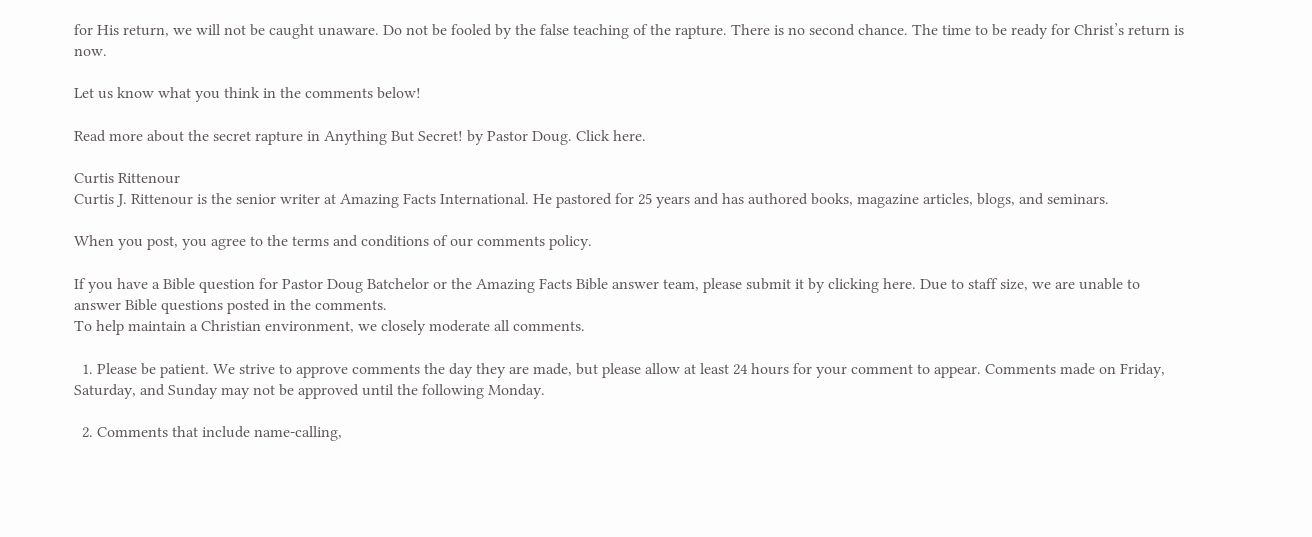for His return, we will not be caught unaware. Do not be fooled by the false teaching of the rapture. There is no second chance. The time to be ready for Christ’s return is now.

Let us know what you think in the comments below!

Read more about the secret rapture in Anything But Secret! by Pastor Doug. Click here.

Curtis Rittenour
Curtis J. Rittenour is the senior writer at Amazing Facts International. He pastored for 25 years and has authored books, magazine articles, blogs, and seminars.

When you post, you agree to the terms and conditions of our comments policy.

If you have a Bible question for Pastor Doug Batchelor or the Amazing Facts Bible answer team, please submit it by clicking here. Due to staff size, we are unable to answer Bible questions posted in the comments.
To help maintain a Christian environment, we closely moderate all comments.

  1. Please be patient. We strive to approve comments the day they are made, but please allow at least 24 hours for your comment to appear. Comments made on Friday, Saturday, and Sunday may not be approved until the following Monday.

  2. Comments that include name-calling,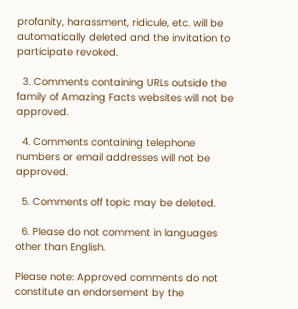profanity, harassment, ridicule, etc. will be automatically deleted and the invitation to participate revoked.

  3. Comments containing URLs outside the family of Amazing Facts websites will not be approved.

  4. Comments containing telephone numbers or email addresses will not be approved.

  5. Comments off topic may be deleted.

  6. Please do not comment in languages other than English.

Please note: Approved comments do not constitute an endorsement by the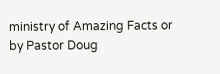ministry of Amazing Facts or by Pastor Doug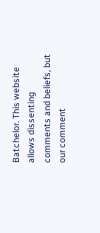Batchelor. This website allows dissenting comments and beliefs, but our comment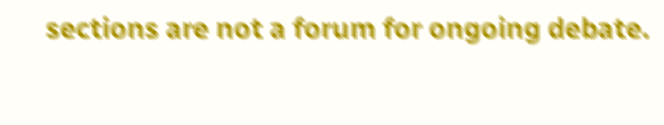sections are not a forum for ongoing debate.